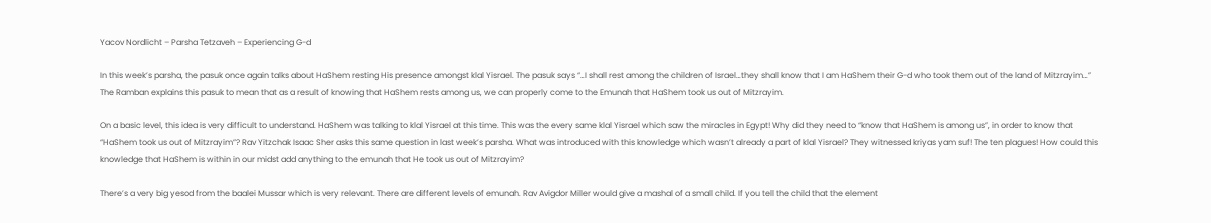Yacov Nordlicht – Parsha Tetzaveh – Experiencing G-d

In this week’s parsha, the pasuk once again talks about HaShem resting His presence amongst klal Yisrael. The pasuk says “…I shall rest among the children of Israel…they shall know that I am HaShem their G-d who took them out of the land of Mitzrayim…” The Ramban explains this pasuk to mean that as a result of knowing that HaShem rests among us, we can properly come to the Emunah that HaShem took us out of Mitzrayim.

On a basic level, this idea is very difficult to understand. HaShem was talking to klal Yisrael at this time. This was the every same klal Yisrael which saw the miracles in Egypt! Why did they need to “know that HaShem is among us”, in order to know that “HaShem took us out of Mitzrayim”? Rav Yitzchak Isaac Sher asks this same question in last week’s parsha. What was introduced with this knowledge which wasn’t already a part of klal Yisrael? They witnessed kriyas yam suf! The ten plagues! How could this knowledge that HaShem is within in our midst add anything to the emunah that He took us out of Mitzrayim?

There’s a very big yesod from the baalei Mussar which is very relevant. There are different levels of emunah. Rav Avigdor Miller would give a mashal of a small child. If you tell the child that the element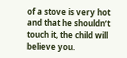of a stove is very hot and that he shouldn’t touch it, the child will believe you.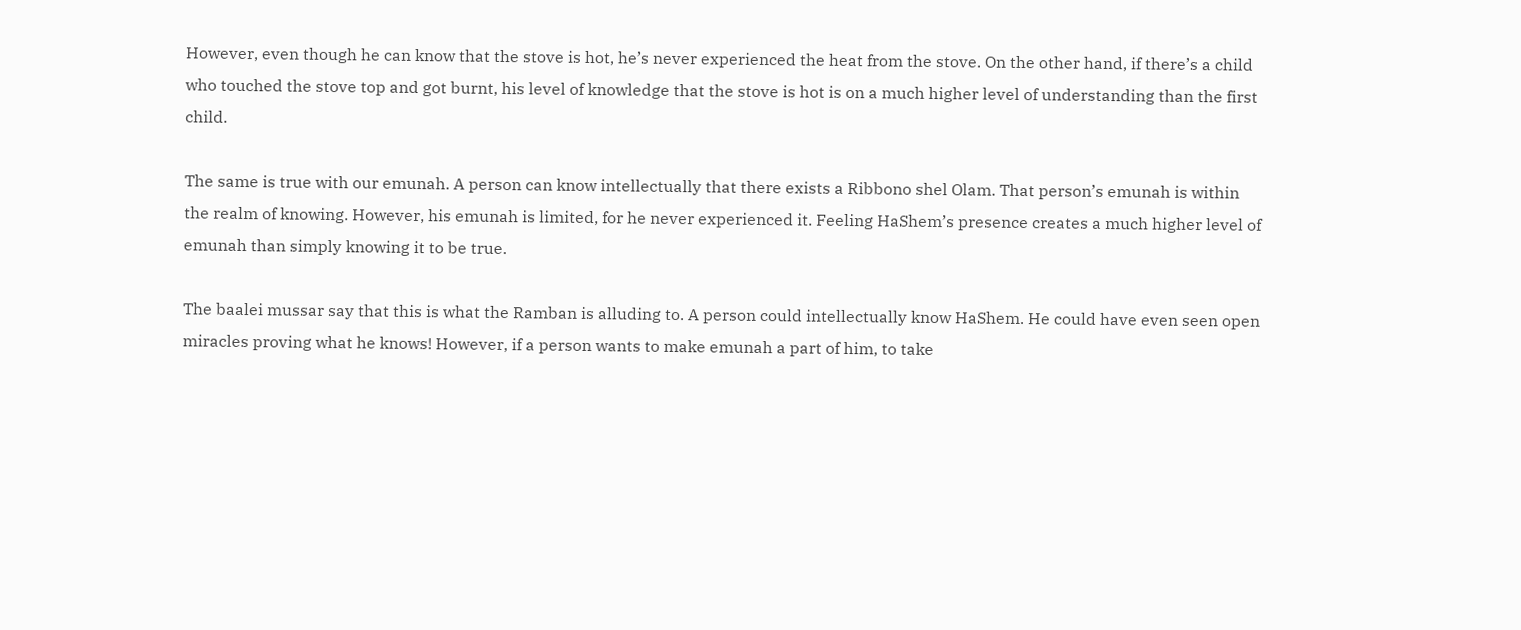However, even though he can know that the stove is hot, he’s never experienced the heat from the stove. On the other hand, if there’s a child who touched the stove top and got burnt, his level of knowledge that the stove is hot is on a much higher level of understanding than the first child.

The same is true with our emunah. A person can know intellectually that there exists a Ribbono shel Olam. That person’s emunah is within the realm of knowing. However, his emunah is limited, for he never experienced it. Feeling HaShem’s presence creates a much higher level of emunah than simply knowing it to be true.

The baalei mussar say that this is what the Ramban is alluding to. A person could intellectually know HaShem. He could have even seen open miracles proving what he knows! However, if a person wants to make emunah a part of him, to take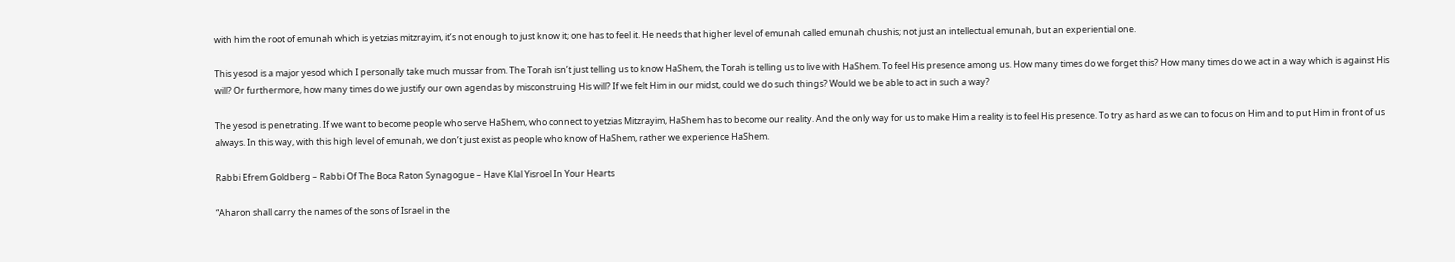with him the root of emunah which is yetzias mitzrayim, it’s not enough to just know it; one has to feel it. He needs that higher level of emunah called emunah chushis; not just an intellectual emunah, but an experiential one.

This yesod is a major yesod which I personally take much mussar from. The Torah isn’t just telling us to know HaShem, the Torah is telling us to live with HaShem. To feel His presence among us. How many times do we forget this? How many times do we act in a way which is against His will? Or furthermore, how many times do we justify our own agendas by misconstruing His will? If we felt Him in our midst, could we do such things? Would we be able to act in such a way?

The yesod is penetrating. If we want to become people who serve HaShem, who connect to yetzias Mitzrayim, HaShem has to become our reality. And the only way for us to make Him a reality is to feel His presence. To try as hard as we can to focus on Him and to put Him in front of us always. In this way, with this high level of emunah, we don’t just exist as people who know of HaShem, rather we experience HaShem.

Rabbi Efrem Goldberg – Rabbi Of The Boca Raton Synagogue – Have Klal Yisroel In Your Hearts

“Aharon shall carry the names of the sons of Israel in the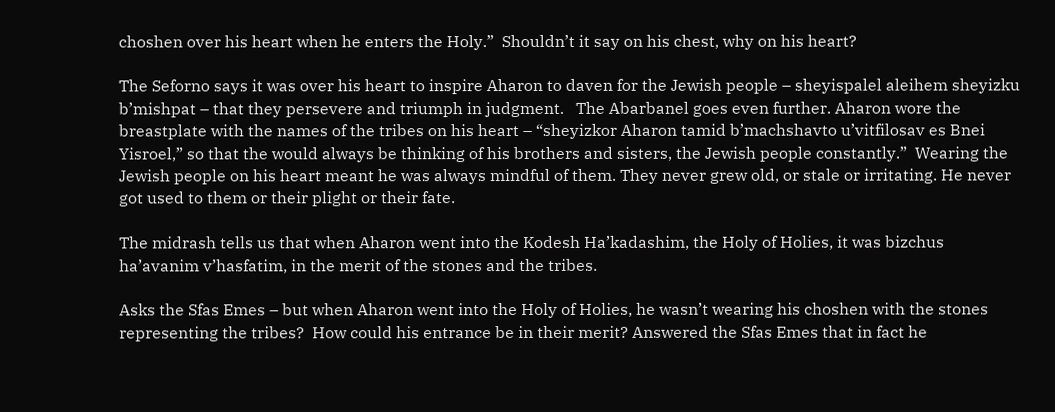choshen over his heart when he enters the Holy.”  Shouldn’t it say on his chest, why on his heart?

The Seforno says it was over his heart to inspire Aharon to daven for the Jewish people – sheyispalel aleihem sheyizku b’mishpat – that they persevere and triumph in judgment.   The Abarbanel goes even further. Aharon wore the breastplate with the names of the tribes on his heart – “sheyizkor Aharon tamid b’machshavto u’vitfilosav es Bnei Yisroel,” so that the would always be thinking of his brothers and sisters, the Jewish people constantly.”  Wearing the Jewish people on his heart meant he was always mindful of them. They never grew old, or stale or irritating. He never got used to them or their plight or their fate.

The midrash tells us that when Aharon went into the Kodesh Ha’kadashim, the Holy of Holies, it was bizchus ha’avanim v’hasfatim, in the merit of the stones and the tribes.

Asks the Sfas Emes – but when Aharon went into the Holy of Holies, he wasn’t wearing his choshen with the stones representing the tribes?  How could his entrance be in their merit? Answered the Sfas Emes that in fact he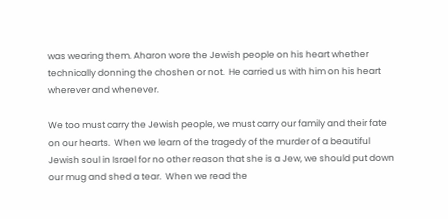was wearing them. Aharon wore the Jewish people on his heart whether technically donning the choshen or not.  He carried us with him on his heart wherever and whenever.

We too must carry the Jewish people, we must carry our family and their fate on our hearts.  When we learn of the tragedy of the murder of a beautiful Jewish soul in Israel for no other reason that she is a Jew, we should put down our mug and shed a tear.  When we read the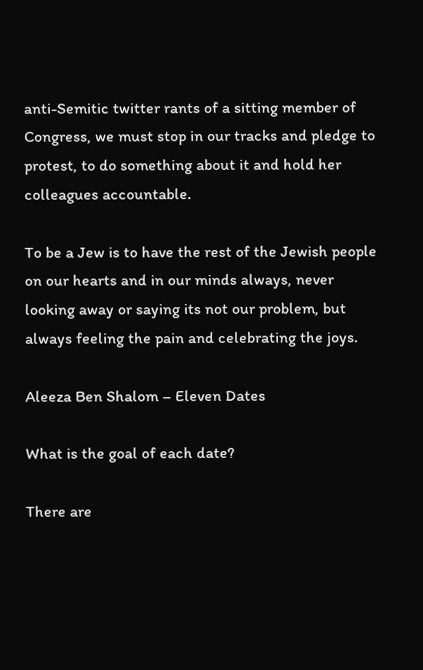anti-Semitic twitter rants of a sitting member of Congress, we must stop in our tracks and pledge to protest, to do something about it and hold her colleagues accountable.

To be a Jew is to have the rest of the Jewish people on our hearts and in our minds always, never looking away or saying its not our problem, but always feeling the pain and celebrating the joys.

Aleeza Ben Shalom – Eleven Dates

What is the goal of each date?

There are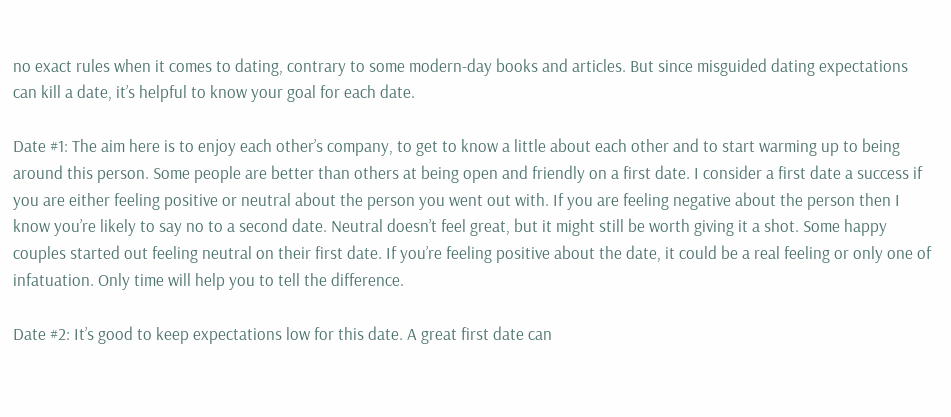no exact rules when it comes to dating, contrary to some modern-day books and articles. But since misguided dating expectations can kill a date, it’s helpful to know your goal for each date.

Date #1: The aim here is to enjoy each other’s company, to get to know a little about each other and to start warming up to being around this person. Some people are better than others at being open and friendly on a first date. I consider a first date a success if you are either feeling positive or neutral about the person you went out with. If you are feeling negative about the person then I know you’re likely to say no to a second date. Neutral doesn’t feel great, but it might still be worth giving it a shot. Some happy couples started out feeling neutral on their first date. If you’re feeling positive about the date, it could be a real feeling or only one of infatuation. Only time will help you to tell the difference.

Date #2: It’s good to keep expectations low for this date. A great first date can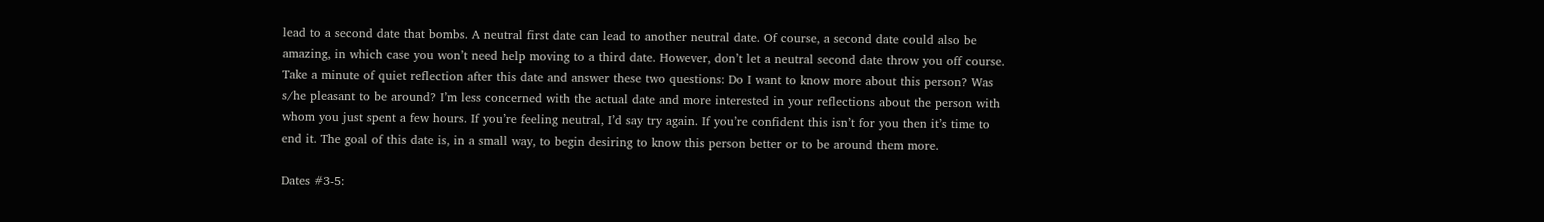lead to a second date that bombs. A neutral first date can lead to another neutral date. Of course, a second date could also be amazing, in which case you won’t need help moving to a third date. However, don’t let a neutral second date throw you off course. Take a minute of quiet reflection after this date and answer these two questions: Do I want to know more about this person? Was s/he pleasant to be around? I’m less concerned with the actual date and more interested in your reflections about the person with whom you just spent a few hours. If you’re feeling neutral, I’d say try again. If you’re confident this isn’t for you then it’s time to end it. The goal of this date is, in a small way, to begin desiring to know this person better or to be around them more.

Dates #3-5: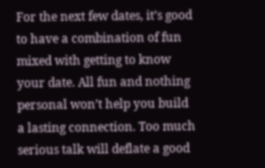For the next few dates, it’s good to have a combination of fun mixed with getting to know your date. All fun and nothing personal won’t help you build a lasting connection. Too much serious talk will deflate a good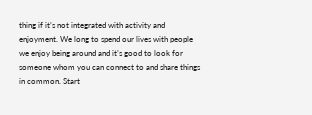thing if it’s not integrated with activity and enjoyment. We long to spend our lives with people we enjoy being around and it’s good to look for someone whom you can connect to and share things in common. Start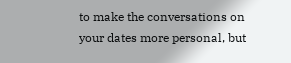to make the conversations on your dates more personal, but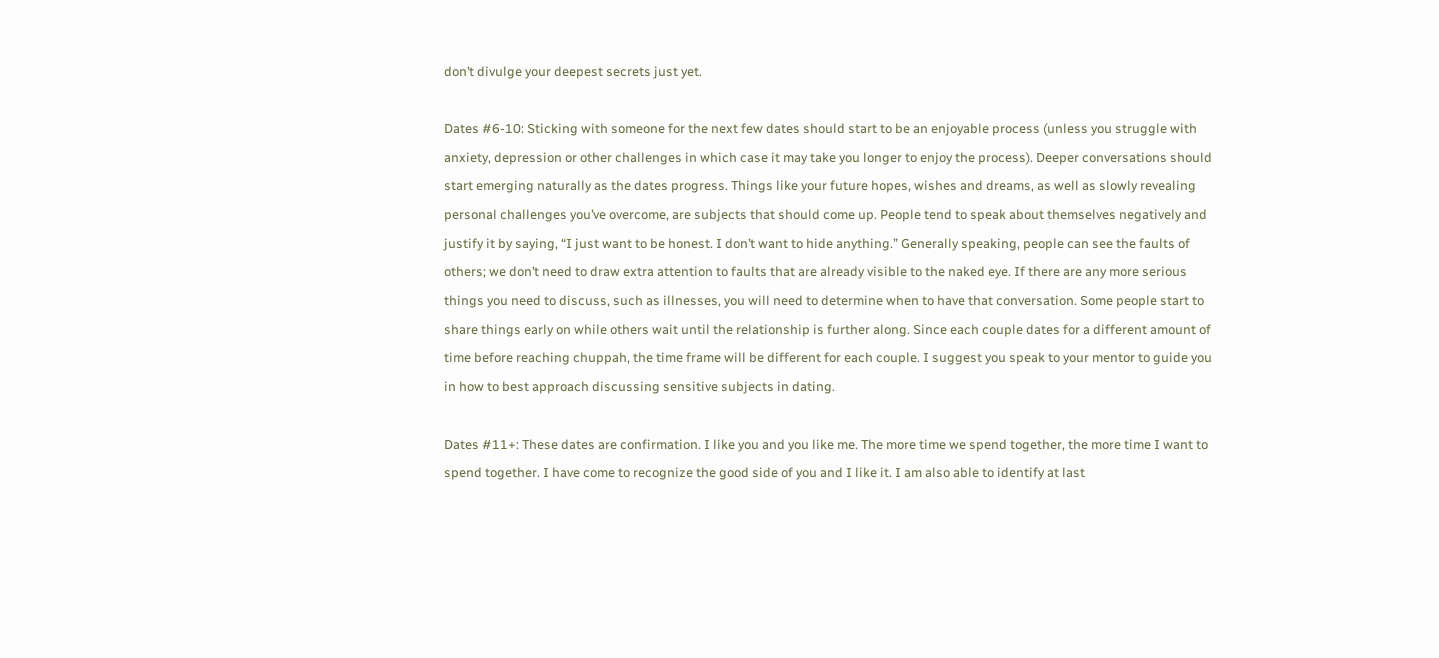don’t divulge your deepest secrets just yet.

Dates #6-10: Sticking with someone for the next few dates should start to be an enjoyable process (unless you struggle with anxiety, depression or other challenges in which case it may take you longer to enjoy the process). Deeper conversations should start emerging naturally as the dates progress. Things like your future hopes, wishes and dreams, as well as slowly revealing personal challenges you’ve overcome, are subjects that should come up. People tend to speak about themselves negatively and justify it by saying, “I just want to be honest. I don’t want to hide anything.” Generally speaking, people can see the faults of others; we don’t need to draw extra attention to faults that are already visible to the naked eye. If there are any more serious things you need to discuss, such as illnesses, you will need to determine when to have that conversation. Some people start to share things early on while others wait until the relationship is further along. Since each couple dates for a different amount of time before reaching chuppah, the time frame will be different for each couple. I suggest you speak to your mentor to guide you in how to best approach discussing sensitive subjects in dating.

Dates #11+: These dates are confirmation. I like you and you like me. The more time we spend together, the more time I want to spend together. I have come to recognize the good side of you and I like it. I am also able to identify at last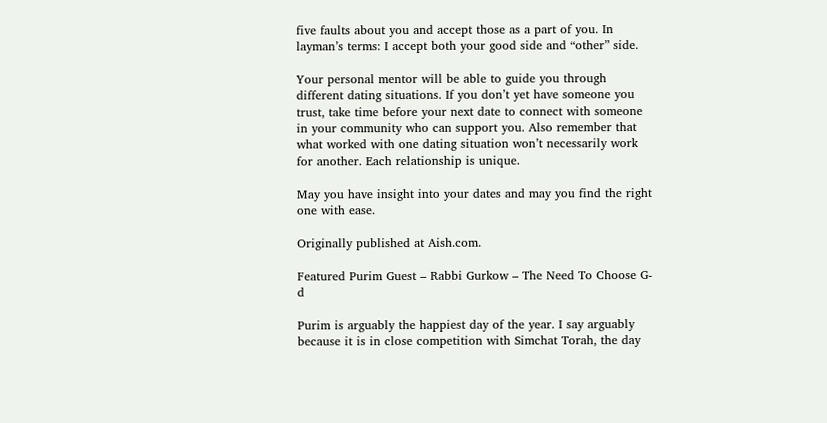five faults about you and accept those as a part of you. In layman’s terms: I accept both your good side and “other” side.

Your personal mentor will be able to guide you through different dating situations. If you don’t yet have someone you trust, take time before your next date to connect with someone in your community who can support you. Also remember that what worked with one dating situation won’t necessarily work for another. Each relationship is unique.

May you have insight into your dates and may you find the right one with ease.

Originally published at Aish.com.

Featured Purim Guest – Rabbi Gurkow – The Need To Choose G-d

Purim is arguably the happiest day of the year. I say arguably because it is in close competition with Simchat Torah, the day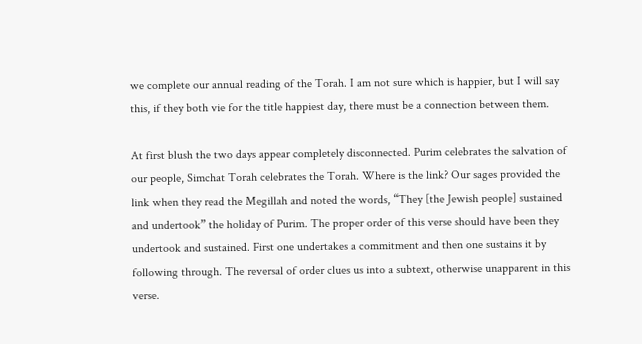we complete our annual reading of the Torah. I am not sure which is happier, but I will say this, if they both vie for the title happiest day, there must be a connection between them.

At first blush the two days appear completely disconnected. Purim celebrates the salvation of our people, Simchat Torah celebrates the Torah. Where is the link? Our sages provided the link when they read the Megillah and noted the words, “They [the Jewish people] sustained and undertook” the holiday of Purim. The proper order of this verse should have been they undertook and sustained. First one undertakes a commitment and then one sustains it by following through. The reversal of order clues us into a subtext, otherwise unapparent in this verse.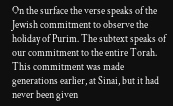On the surface the verse speaks of the Jewish commitment to observe the holiday of Purim. The subtext speaks of our commitment to the entire Torah. This commitment was made generations earlier, at Sinai, but it had never been given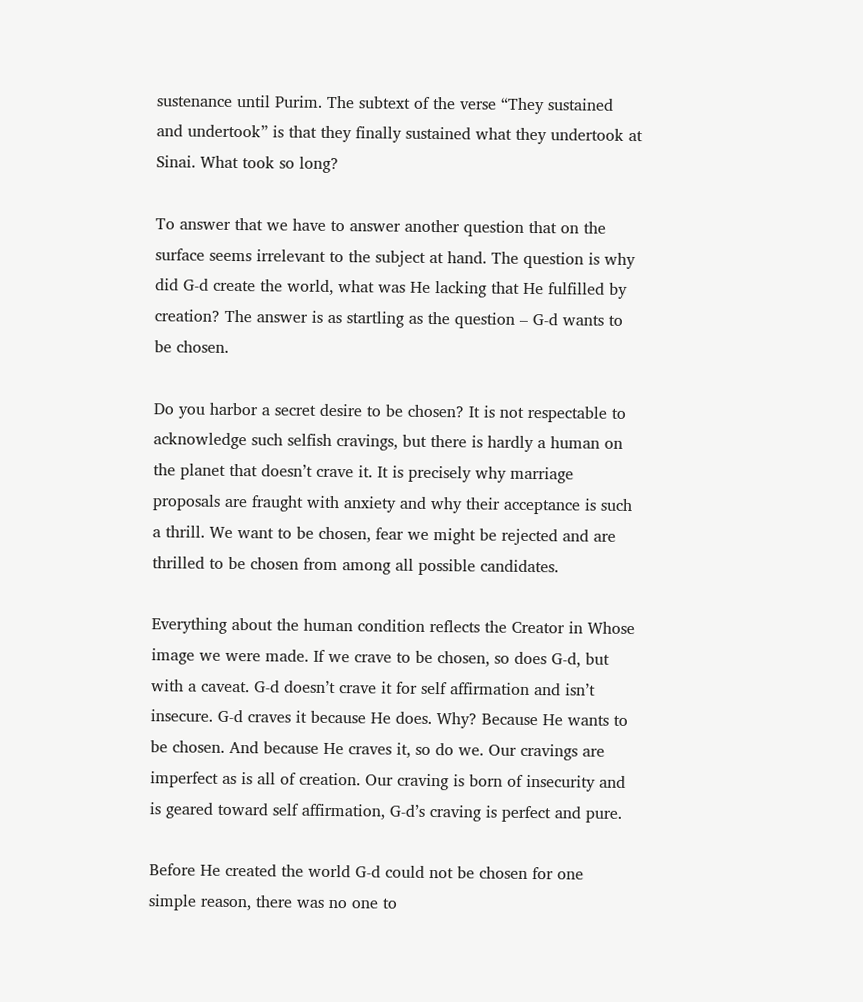sustenance until Purim. The subtext of the verse “They sustained and undertook” is that they finally sustained what they undertook at Sinai. What took so long?

To answer that we have to answer another question that on the surface seems irrelevant to the subject at hand. The question is why did G-d create the world, what was He lacking that He fulfilled by creation? The answer is as startling as the question – G-d wants to be chosen.

Do you harbor a secret desire to be chosen? It is not respectable to acknowledge such selfish cravings, but there is hardly a human on the planet that doesn’t crave it. It is precisely why marriage proposals are fraught with anxiety and why their acceptance is such a thrill. We want to be chosen, fear we might be rejected and are thrilled to be chosen from among all possible candidates.

Everything about the human condition reflects the Creator in Whose image we were made. If we crave to be chosen, so does G-d, but with a caveat. G-d doesn’t crave it for self affirmation and isn’t insecure. G-d craves it because He does. Why? Because He wants to be chosen. And because He craves it, so do we. Our cravings are imperfect as is all of creation. Our craving is born of insecurity and is geared toward self affirmation, G-d’s craving is perfect and pure.

Before He created the world G-d could not be chosen for one simple reason, there was no one to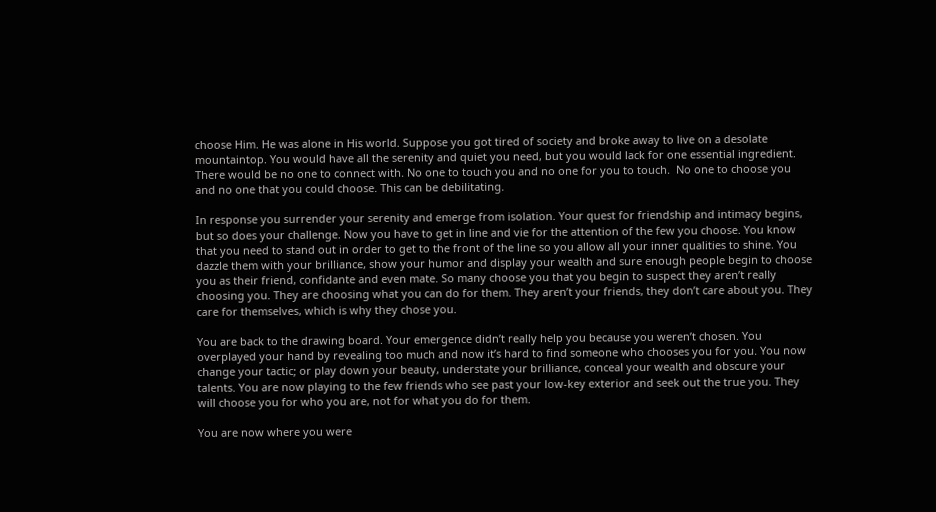choose Him. He was alone in His world. Suppose you got tired of society and broke away to live on a desolate mountaintop. You would have all the serenity and quiet you need, but you would lack for one essential ingredient. There would be no one to connect with. No one to touch you and no one for you to touch.  No one to choose you and no one that you could choose. This can be debilitating.

In response you surrender your serenity and emerge from isolation. Your quest for friendship and intimacy begins, but so does your challenge. Now you have to get in line and vie for the attention of the few you choose. You know that you need to stand out in order to get to the front of the line so you allow all your inner qualities to shine. You dazzle them with your brilliance, show your humor and display your wealth and sure enough people begin to choose you as their friend, confidante and even mate. So many choose you that you begin to suspect they aren’t really choosing you. They are choosing what you can do for them. They aren’t your friends, they don’t care about you. They care for themselves, which is why they chose you.

You are back to the drawing board. Your emergence didn’t really help you because you weren’t chosen. You overplayed your hand by revealing too much and now it’s hard to find someone who chooses you for you. You now change your tactic; or play down your beauty, understate your brilliance, conceal your wealth and obscure your talents. You are now playing to the few friends who see past your low-key exterior and seek out the true you. They will choose you for who you are, not for what you do for them.

You are now where you were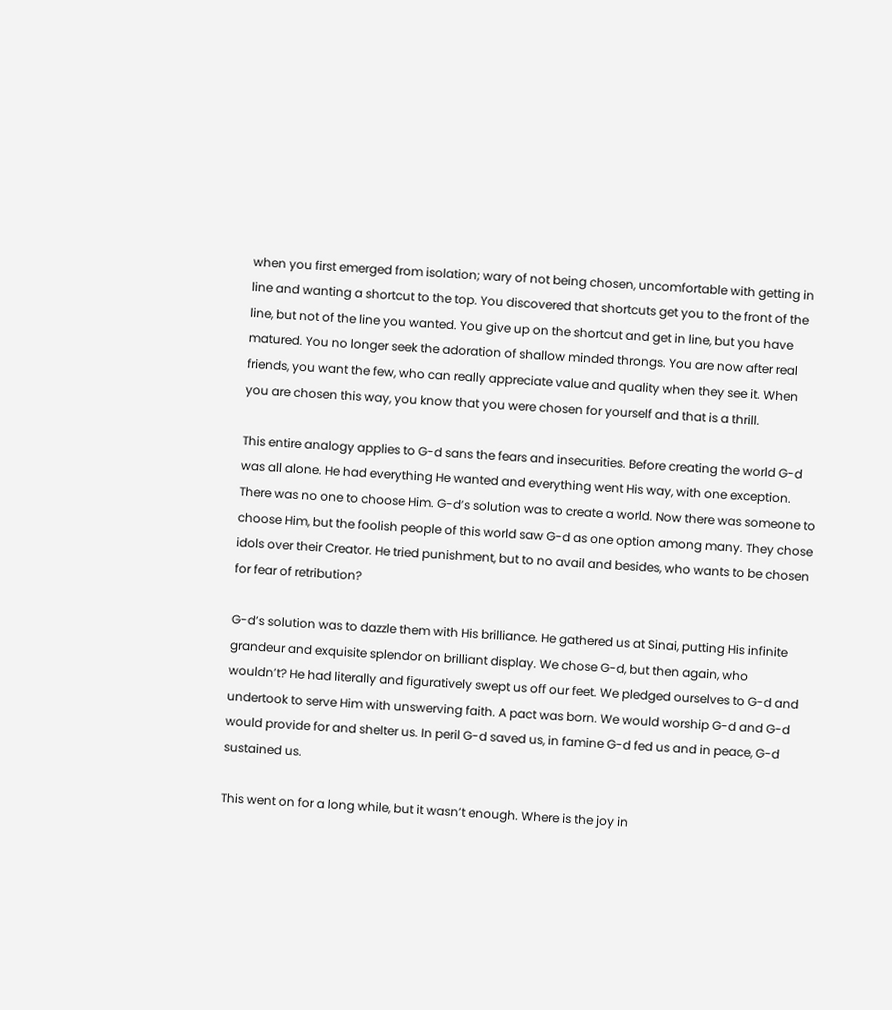when you first emerged from isolation; wary of not being chosen, uncomfortable with getting in line and wanting a shortcut to the top. You discovered that shortcuts get you to the front of the line, but not of the line you wanted. You give up on the shortcut and get in line, but you have matured. You no longer seek the adoration of shallow minded throngs. You are now after real friends, you want the few, who can really appreciate value and quality when they see it. When you are chosen this way, you know that you were chosen for yourself and that is a thrill.

This entire analogy applies to G-d sans the fears and insecurities. Before creating the world G-d was all alone. He had everything He wanted and everything went His way, with one exception. There was no one to choose Him. G-d’s solution was to create a world. Now there was someone to choose Him, but the foolish people of this world saw G-d as one option among many. They chose idols over their Creator. He tried punishment, but to no avail and besides, who wants to be chosen for fear of retribution?

G-d’s solution was to dazzle them with His brilliance. He gathered us at Sinai, putting His infinite grandeur and exquisite splendor on brilliant display. We chose G-d, but then again, who wouldn’t? He had literally and figuratively swept us off our feet. We pledged ourselves to G-d and undertook to serve Him with unswerving faith. A pact was born. We would worship G-d and G-d would provide for and shelter us. In peril G-d saved us, in famine G-d fed us and in peace, G-d sustained us.

This went on for a long while, but it wasn’t enough. Where is the joy in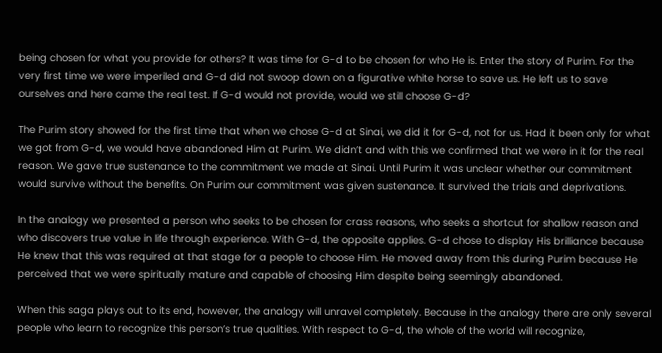being chosen for what you provide for others? It was time for G-d to be chosen for who He is. Enter the story of Purim. For the very first time we were imperiled and G-d did not swoop down on a figurative white horse to save us. He left us to save ourselves and here came the real test. If G-d would not provide, would we still choose G-d?

The Purim story showed for the first time that when we chose G-d at Sinai, we did it for G-d, not for us. Had it been only for what we got from G-d, we would have abandoned Him at Purim. We didn’t and with this we confirmed that we were in it for the real reason. We gave true sustenance to the commitment we made at Sinai. Until Purim it was unclear whether our commitment would survive without the benefits. On Purim our commitment was given sustenance. It survived the trials and deprivations.

In the analogy we presented a person who seeks to be chosen for crass reasons, who seeks a shortcut for shallow reason and who discovers true value in life through experience. With G-d, the opposite applies. G-d chose to display His brilliance because He knew that this was required at that stage for a people to choose Him. He moved away from this during Purim because He perceived that we were spiritually mature and capable of choosing Him despite being seemingly abandoned.

When this saga plays out to its end, however, the analogy will unravel completely. Because in the analogy there are only several people who learn to recognize this person’s true qualities. With respect to G-d, the whole of the world will recognize,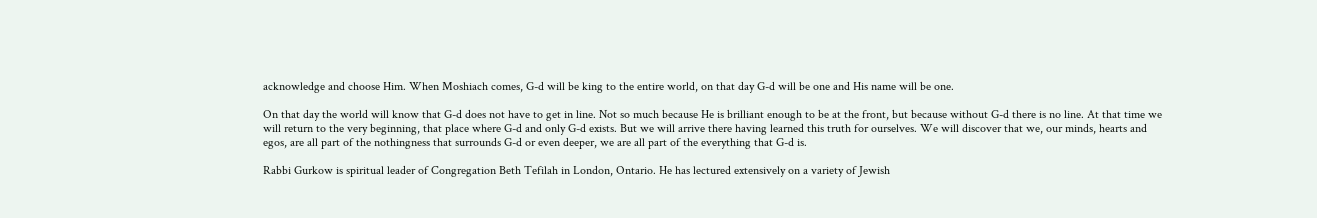acknowledge and choose Him. When Moshiach comes, G-d will be king to the entire world, on that day G-d will be one and His name will be one.

On that day the world will know that G-d does not have to get in line. Not so much because He is brilliant enough to be at the front, but because without G-d there is no line. At that time we will return to the very beginning, that place where G-d and only G-d exists. But we will arrive there having learned this truth for ourselves. We will discover that we, our minds, hearts and egos, are all part of the nothingness that surrounds G-d or even deeper, we are all part of the everything that G-d is.

Rabbi Gurkow is spiritual leader of Congregation Beth Tefilah in London, Ontario. He has lectured extensively on a variety of Jewish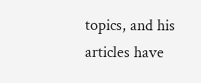topics, and his articles have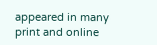appeared in many print and online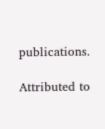publications.

Attributed to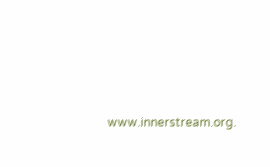www.innerstream.org.